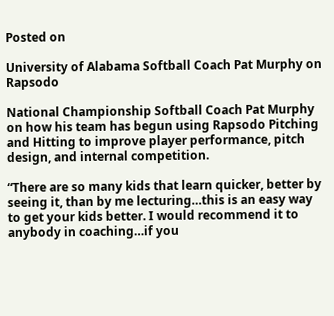Posted on

University of Alabama Softball Coach Pat Murphy on Rapsodo

National Championship Softball Coach Pat Murphy on how his team has begun using Rapsodo Pitching and Hitting to improve player performance, pitch design, and internal competition.

“There are so many kids that learn quicker, better by seeing it, than by me lecturing…this is an easy way to get your kids better. I would recommend it to anybody in coaching…if you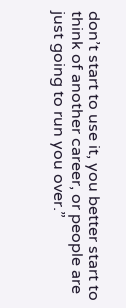don’t start to use it, you better start to think of another career, or people are just going to run you over.”